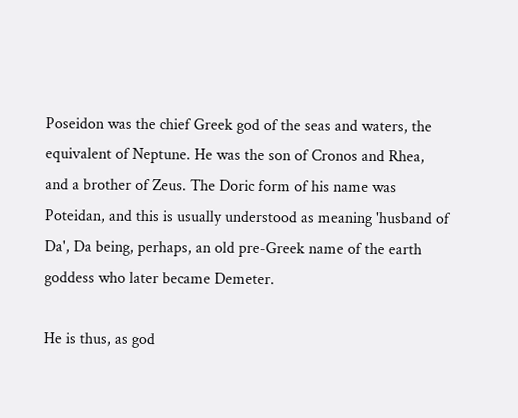Poseidon was the chief Greek god of the seas and waters, the equivalent of Neptune. He was the son of Cronos and Rhea, and a brother of Zeus. The Doric form of his name was Poteidan, and this is usually understood as meaning 'husband of Da', Da being, perhaps, an old pre-Greek name of the earth goddess who later became Demeter.

He is thus, as god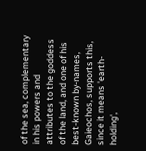of the sea, complementary in his powers and attributes to the goddess of the land, and one of his best-known by-names, Gaieochos, supports this, since it means 'earth-holding',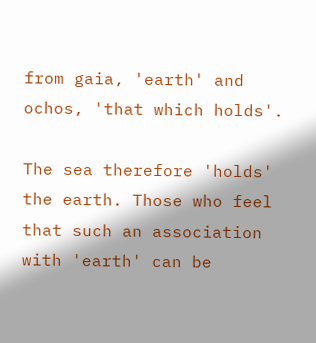from gaia, 'earth' and ochos, 'that which holds'.

The sea therefore 'holds' the earth. Those who feel that such an association with 'earth' can be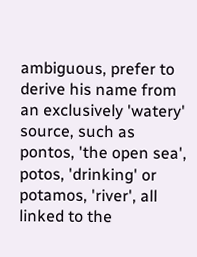ambiguous, prefer to derive his name from an exclusively 'watery' source, such as pontos, 'the open sea', potos, 'drinking' or potamos, 'river', all linked to the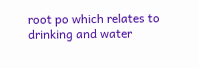root po which relates to drinking and water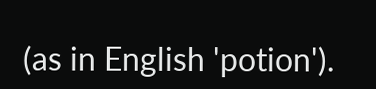(as in English 'potion').